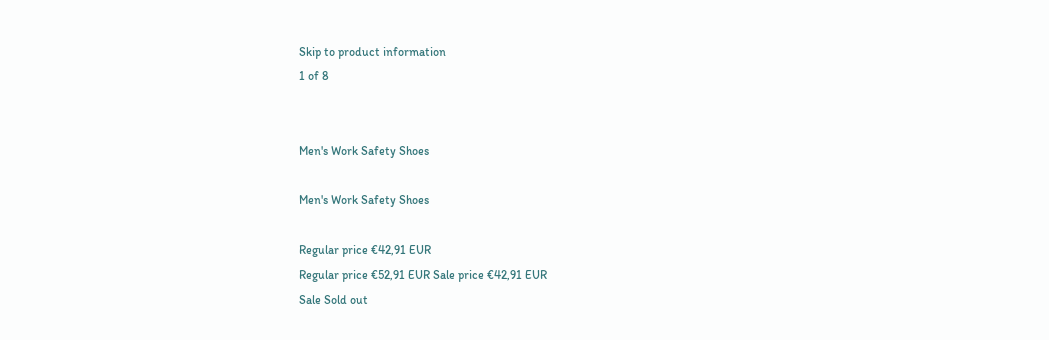Skip to product information
1 of 8


Men's Work Safety Shoes

Men's Work Safety Shoes

Regular price €42,91 EUR
Regular price €52,91 EUR Sale price €42,91 EUR
Sale Sold out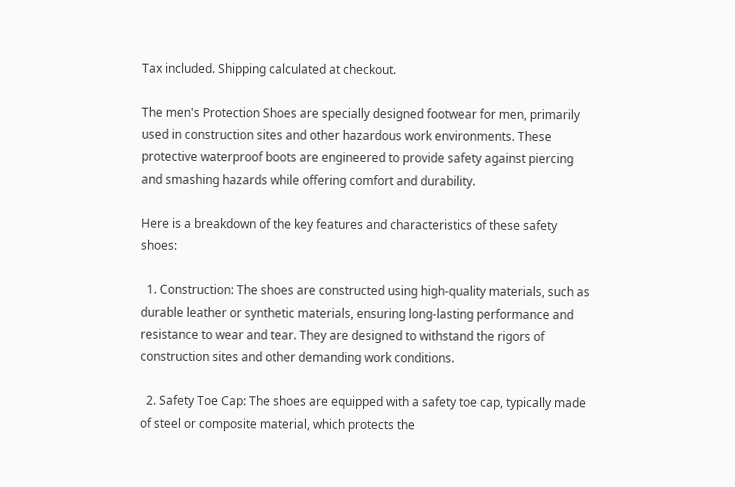Tax included. Shipping calculated at checkout.

The men's Protection Shoes are specially designed footwear for men, primarily used in construction sites and other hazardous work environments. These protective waterproof boots are engineered to provide safety against piercing and smashing hazards while offering comfort and durability.

Here is a breakdown of the key features and characteristics of these safety shoes:

  1. Construction: The shoes are constructed using high-quality materials, such as durable leather or synthetic materials, ensuring long-lasting performance and resistance to wear and tear. They are designed to withstand the rigors of construction sites and other demanding work conditions.

  2. Safety Toe Cap: The shoes are equipped with a safety toe cap, typically made of steel or composite material, which protects the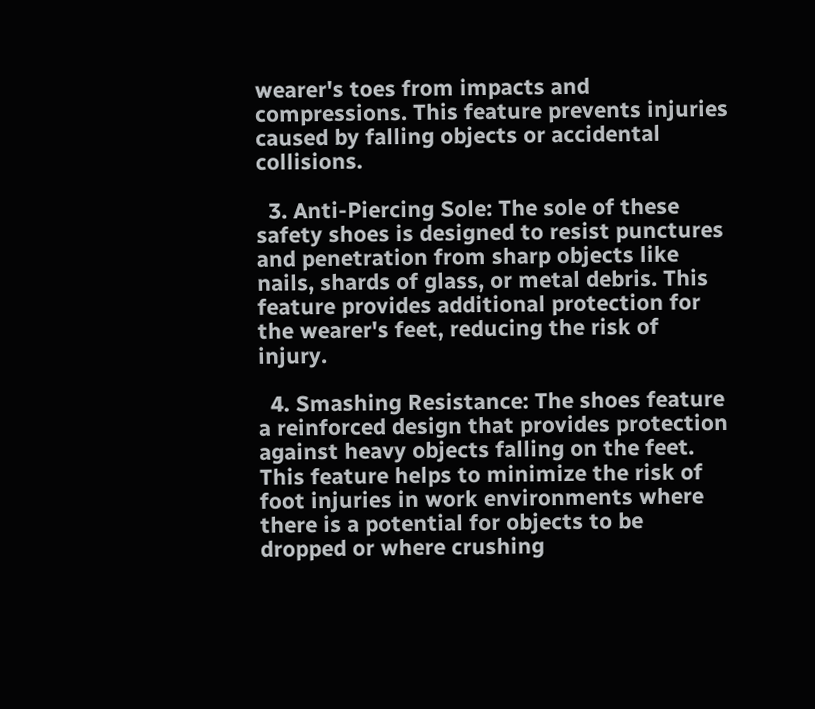wearer's toes from impacts and compressions. This feature prevents injuries caused by falling objects or accidental collisions.

  3. Anti-Piercing Sole: The sole of these safety shoes is designed to resist punctures and penetration from sharp objects like nails, shards of glass, or metal debris. This feature provides additional protection for the wearer's feet, reducing the risk of injury.

  4. Smashing Resistance: The shoes feature a reinforced design that provides protection against heavy objects falling on the feet. This feature helps to minimize the risk of foot injuries in work environments where there is a potential for objects to be dropped or where crushing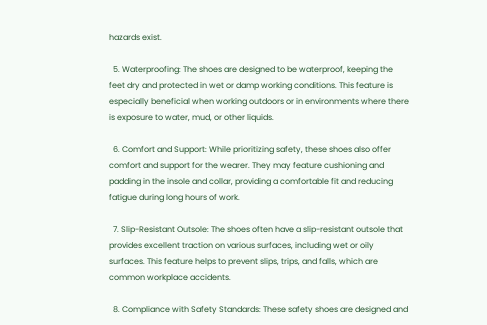hazards exist.

  5. Waterproofing: The shoes are designed to be waterproof, keeping the feet dry and protected in wet or damp working conditions. This feature is especially beneficial when working outdoors or in environments where there is exposure to water, mud, or other liquids.

  6. Comfort and Support: While prioritizing safety, these shoes also offer comfort and support for the wearer. They may feature cushioning and padding in the insole and collar, providing a comfortable fit and reducing fatigue during long hours of work.

  7. Slip-Resistant Outsole: The shoes often have a slip-resistant outsole that provides excellent traction on various surfaces, including wet or oily surfaces. This feature helps to prevent slips, trips, and falls, which are common workplace accidents.

  8. Compliance with Safety Standards: These safety shoes are designed and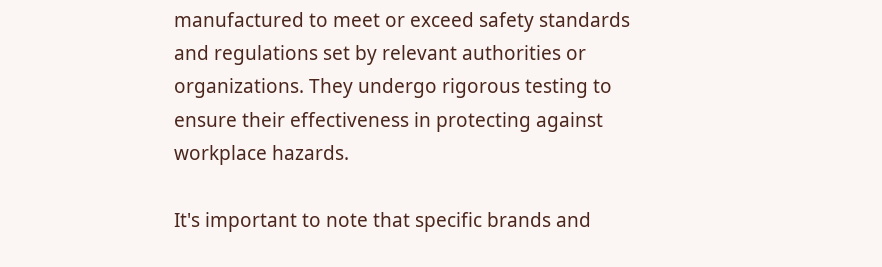manufactured to meet or exceed safety standards and regulations set by relevant authorities or organizations. They undergo rigorous testing to ensure their effectiveness in protecting against workplace hazards.

It's important to note that specific brands and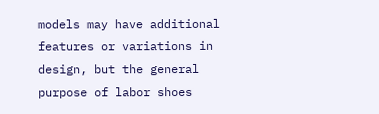models may have additional features or variations in design, but the general purpose of labor shoes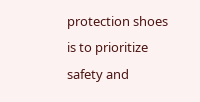protection shoes is to prioritize safety and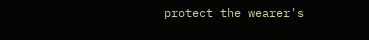protect the wearer's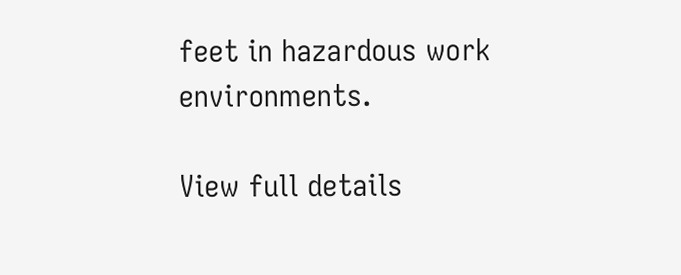feet in hazardous work environments.

View full details